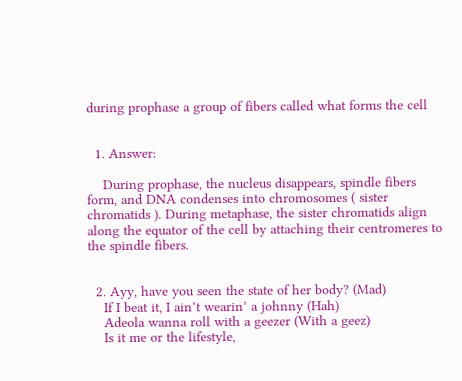during prophase a group of fibers called what forms the cell


  1. Answer:

    During prophase, the nucleus disappears, spindle fibers form, and DNA condenses into chromosomes ( sister chromatids ). During metaphase, the sister chromatids align along the equator of the cell by attaching their centromeres to the spindle fibers.


  2. Ayy, have you seen the state of her body? (Mad)
    If I beat it, I ain’t wearin’ a johnny (Hah)
    Adeola wanna roll with a geezer (With a geez)
    Is it me or the lifestyle,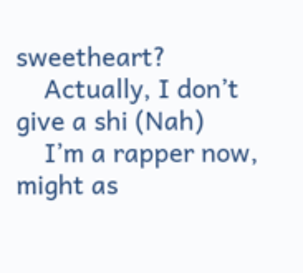sweetheart?
    Actually, I don’t give a shi (Nah)
    I’m a rapper now, might as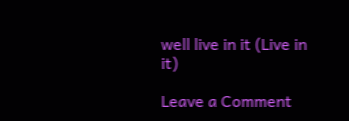well live in it (Live in it)

Leave a Comment